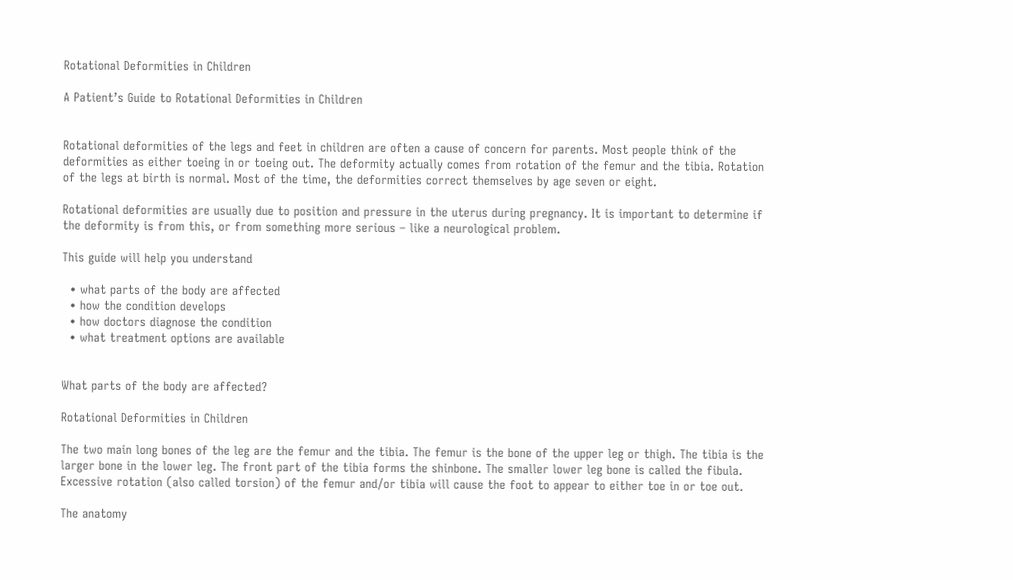Rotational Deformities in Children

A Patient’s Guide to Rotational Deformities in Children


Rotational deformities of the legs and feet in children are often a cause of concern for parents. Most people think of the deformities as either toeing in or toeing out. The deformity actually comes from rotation of the femur and the tibia. Rotation of the legs at birth is normal. Most of the time, the deformities correct themselves by age seven or eight.

Rotational deformities are usually due to position and pressure in the uterus during pregnancy. It is important to determine if the deformity is from this, or from something more serious – like a neurological problem.

This guide will help you understand

  • what parts of the body are affected
  • how the condition develops
  • how doctors diagnose the condition
  • what treatment options are available


What parts of the body are affected?

Rotational Deformities in Children

The two main long bones of the leg are the femur and the tibia. The femur is the bone of the upper leg or thigh. The tibia is the larger bone in the lower leg. The front part of the tibia forms the shinbone. The smaller lower leg bone is called the fibula. Excessive rotation (also called torsion) of the femur and/or tibia will cause the foot to appear to either toe in or toe out.

The anatomy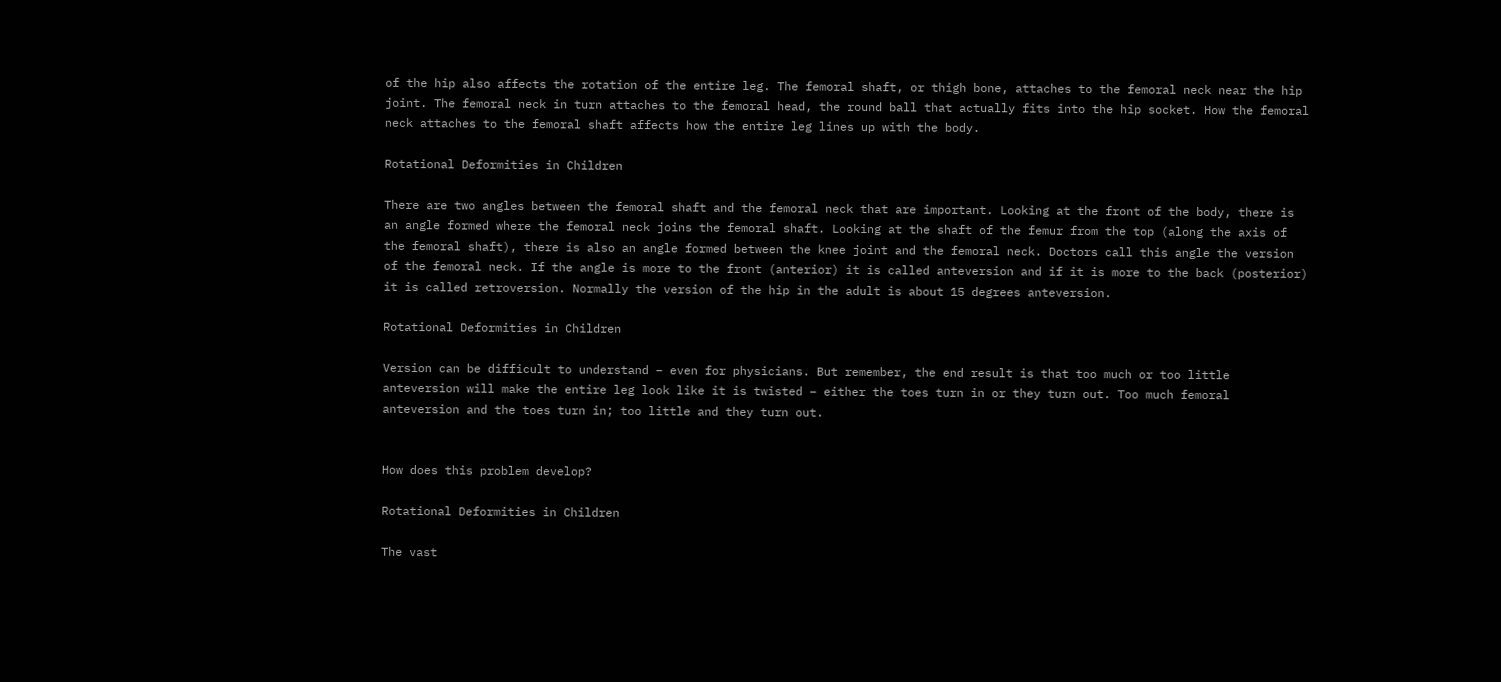of the hip also affects the rotation of the entire leg. The femoral shaft, or thigh bone, attaches to the femoral neck near the hip joint. The femoral neck in turn attaches to the femoral head, the round ball that actually fits into the hip socket. How the femoral neck attaches to the femoral shaft affects how the entire leg lines up with the body.

Rotational Deformities in Children

There are two angles between the femoral shaft and the femoral neck that are important. Looking at the front of the body, there is an angle formed where the femoral neck joins the femoral shaft. Looking at the shaft of the femur from the top (along the axis of the femoral shaft), there is also an angle formed between the knee joint and the femoral neck. Doctors call this angle the version of the femoral neck. If the angle is more to the front (anterior) it is called anteversion and if it is more to the back (posterior) it is called retroversion. Normally the version of the hip in the adult is about 15 degrees anteversion.

Rotational Deformities in Children

Version can be difficult to understand – even for physicians. But remember, the end result is that too much or too little anteversion will make the entire leg look like it is twisted – either the toes turn in or they turn out. Too much femoral anteversion and the toes turn in; too little and they turn out.


How does this problem develop?

Rotational Deformities in Children

The vast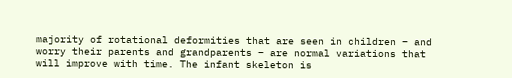majority of rotational deformities that are seen in children – and worry their parents and grandparents – are normal variations that will improve with time. The infant skeleton is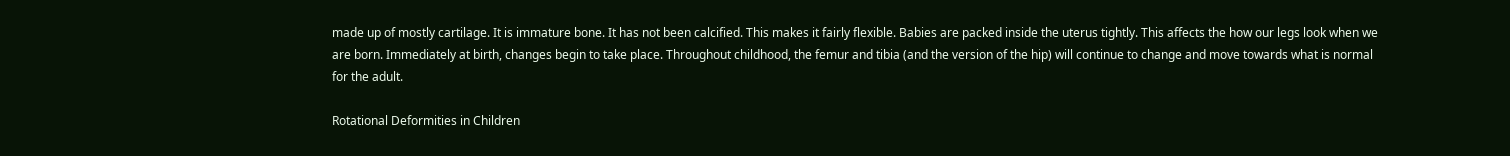made up of mostly cartilage. It is immature bone. It has not been calcified. This makes it fairly flexible. Babies are packed inside the uterus tightly. This affects the how our legs look when we are born. Immediately at birth, changes begin to take place. Throughout childhood, the femur and tibia (and the version of the hip) will continue to change and move towards what is normal for the adult.

Rotational Deformities in Children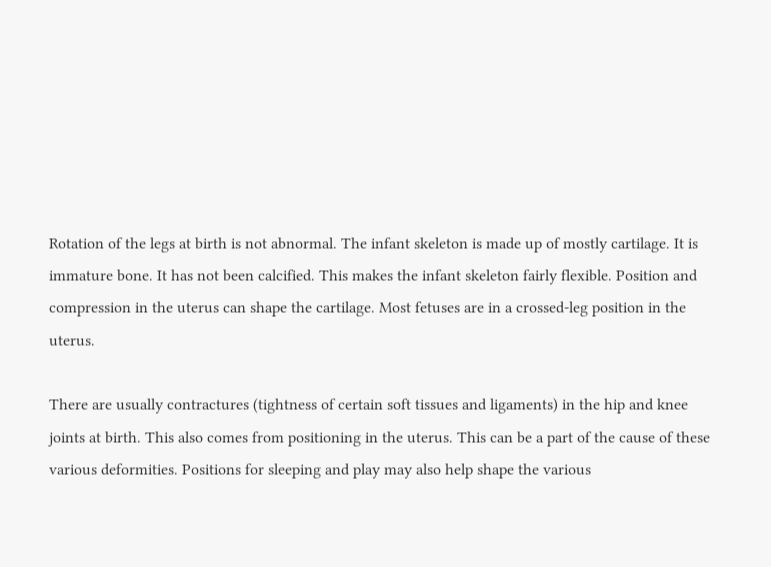Rotation of the legs at birth is not abnormal. The infant skeleton is made up of mostly cartilage. It is immature bone. It has not been calcified. This makes the infant skeleton fairly flexible. Position and compression in the uterus can shape the cartilage. Most fetuses are in a crossed-leg position in the uterus.

There are usually contractures (tightness of certain soft tissues and ligaments) in the hip and knee joints at birth. This also comes from positioning in the uterus. This can be a part of the cause of these various deformities. Positions for sleeping and play may also help shape the various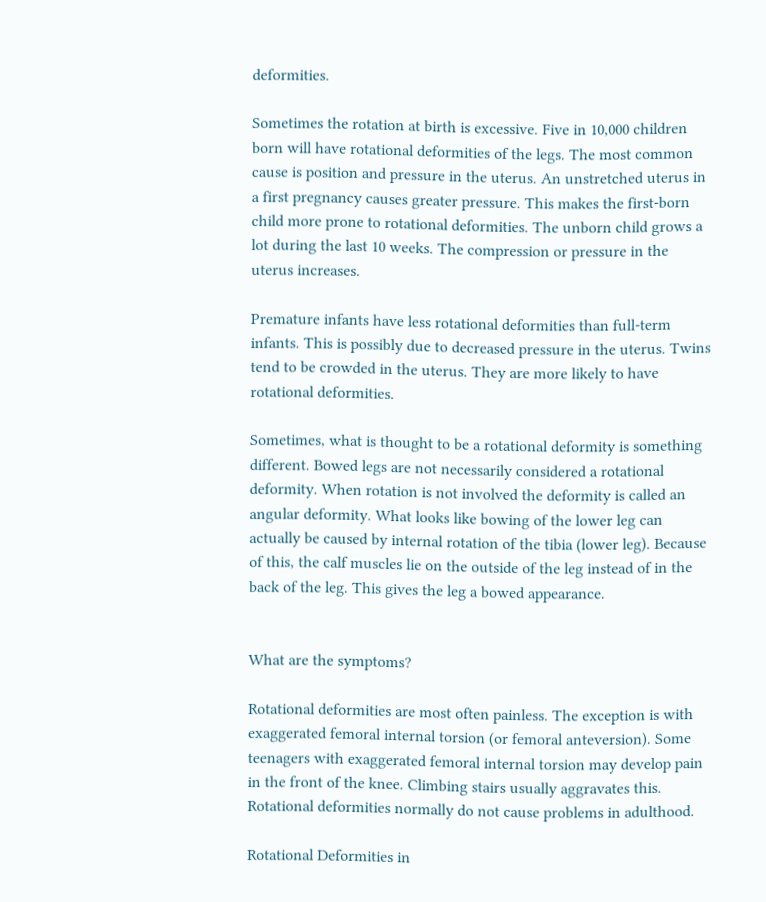deformities.

Sometimes the rotation at birth is excessive. Five in 10,000 children born will have rotational deformities of the legs. The most common cause is position and pressure in the uterus. An unstretched uterus in a first pregnancy causes greater pressure. This makes the first-born child more prone to rotational deformities. The unborn child grows a lot during the last 10 weeks. The compression or pressure in the uterus increases.

Premature infants have less rotational deformities than full-term infants. This is possibly due to decreased pressure in the uterus. Twins tend to be crowded in the uterus. They are more likely to have rotational deformities.

Sometimes, what is thought to be a rotational deformity is something different. Bowed legs are not necessarily considered a rotational deformity. When rotation is not involved the deformity is called an angular deformity. What looks like bowing of the lower leg can actually be caused by internal rotation of the tibia (lower leg). Because of this, the calf muscles lie on the outside of the leg instead of in the back of the leg. This gives the leg a bowed appearance.


What are the symptoms?

Rotational deformities are most often painless. The exception is with exaggerated femoral internal torsion (or femoral anteversion). Some teenagers with exaggerated femoral internal torsion may develop pain in the front of the knee. Climbing stairs usually aggravates this. Rotational deformities normally do not cause problems in adulthood.

Rotational Deformities in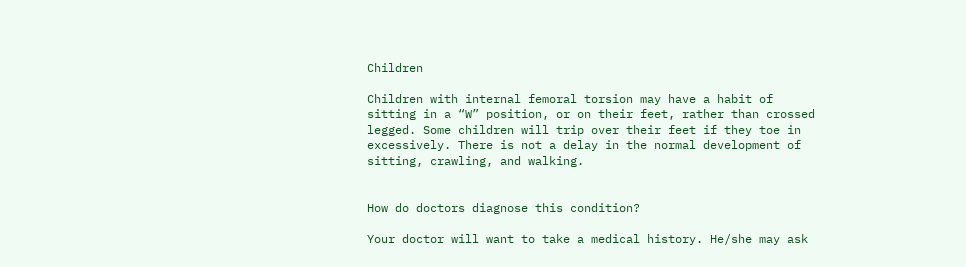Children

Children with internal femoral torsion may have a habit of sitting in a “W” position, or on their feet, rather than crossed legged. Some children will trip over their feet if they toe in excessively. There is not a delay in the normal development of sitting, crawling, and walking.


How do doctors diagnose this condition?

Your doctor will want to take a medical history. He/she may ask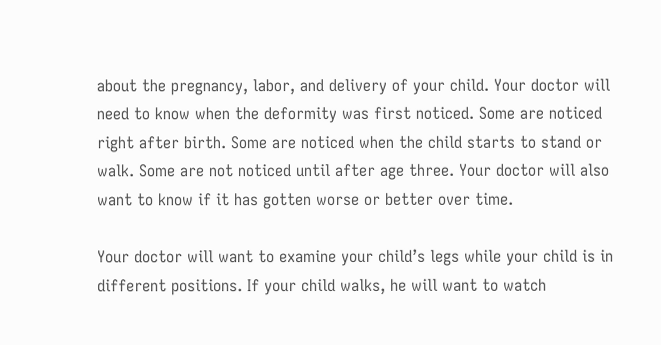about the pregnancy, labor, and delivery of your child. Your doctor will need to know when the deformity was first noticed. Some are noticed right after birth. Some are noticed when the child starts to stand or walk. Some are not noticed until after age three. Your doctor will also want to know if it has gotten worse or better over time.

Your doctor will want to examine your child’s legs while your child is in different positions. If your child walks, he will want to watch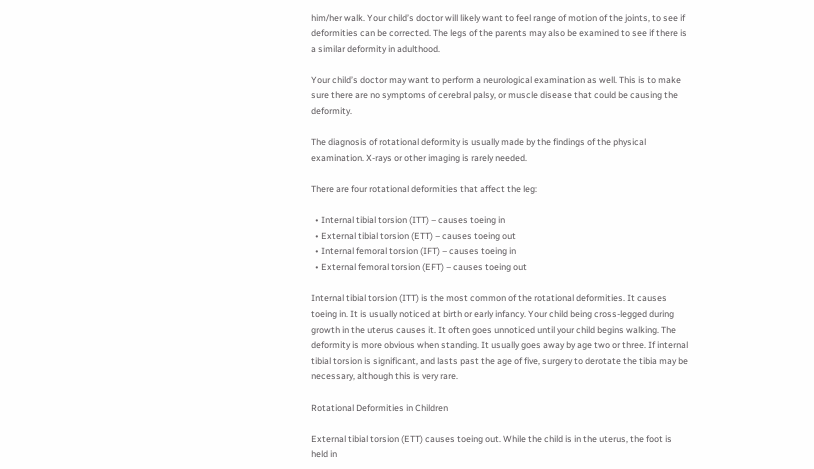him/her walk. Your child’s doctor will likely want to feel range of motion of the joints, to see if deformities can be corrected. The legs of the parents may also be examined to see if there is a similar deformity in adulthood.

Your child’s doctor may want to perform a neurological examination as well. This is to make sure there are no symptoms of cerebral palsy, or muscle disease that could be causing the deformity.

The diagnosis of rotational deformity is usually made by the findings of the physical examination. X-rays or other imaging is rarely needed.

There are four rotational deformities that affect the leg:

  • Internal tibial torsion (ITT) – causes toeing in
  • External tibial torsion (ETT) – causes toeing out
  • Internal femoral torsion (IFT) – causes toeing in
  • External femoral torsion (EFT) – causes toeing out

Internal tibial torsion (ITT) is the most common of the rotational deformities. It causes toeing in. It is usually noticed at birth or early infancy. Your child being cross-legged during growth in the uterus causes it. It often goes unnoticed until your child begins walking. The deformity is more obvious when standing. It usually goes away by age two or three. If internal tibial torsion is significant, and lasts past the age of five, surgery to derotate the tibia may be necessary, although this is very rare.

Rotational Deformities in Children

External tibial torsion (ETT) causes toeing out. While the child is in the uterus, the foot is held in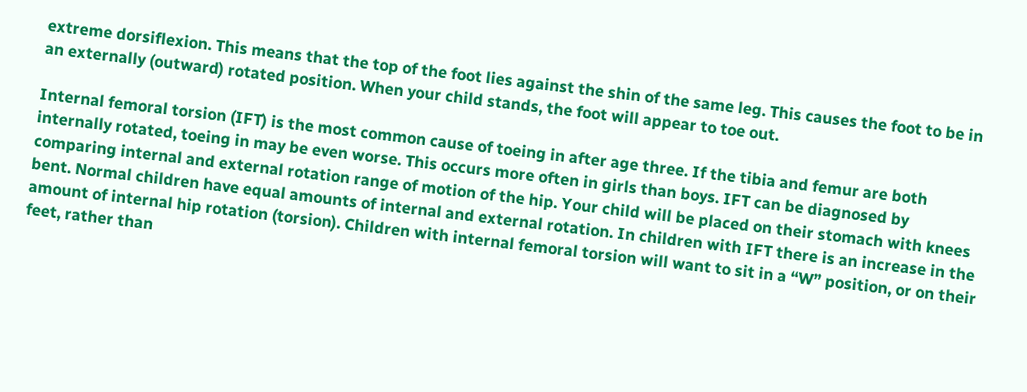extreme dorsiflexion. This means that the top of the foot lies against the shin of the same leg. This causes the foot to be in an externally (outward) rotated position. When your child stands, the foot will appear to toe out.

Internal femoral torsion (IFT) is the most common cause of toeing in after age three. If the tibia and femur are both internally rotated, toeing in may be even worse. This occurs more often in girls than boys. IFT can be diagnosed by comparing internal and external rotation range of motion of the hip. Your child will be placed on their stomach with knees bent. Normal children have equal amounts of internal and external rotation. In children with IFT there is an increase in the amount of internal hip rotation (torsion). Children with internal femoral torsion will want to sit in a “W” position, or on their feet, rather than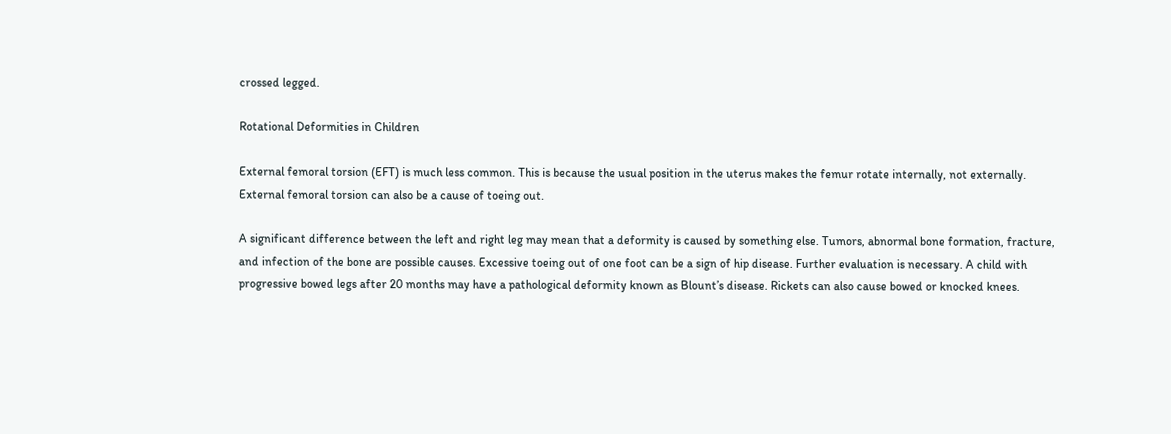crossed legged.

Rotational Deformities in Children

External femoral torsion (EFT) is much less common. This is because the usual position in the uterus makes the femur rotate internally, not externally. External femoral torsion can also be a cause of toeing out.

A significant difference between the left and right leg may mean that a deformity is caused by something else. Tumors, abnormal bone formation, fracture, and infection of the bone are possible causes. Excessive toeing out of one foot can be a sign of hip disease. Further evaluation is necessary. A child with progressive bowed legs after 20 months may have a pathological deformity known as Blount’s disease. Rickets can also cause bowed or knocked knees.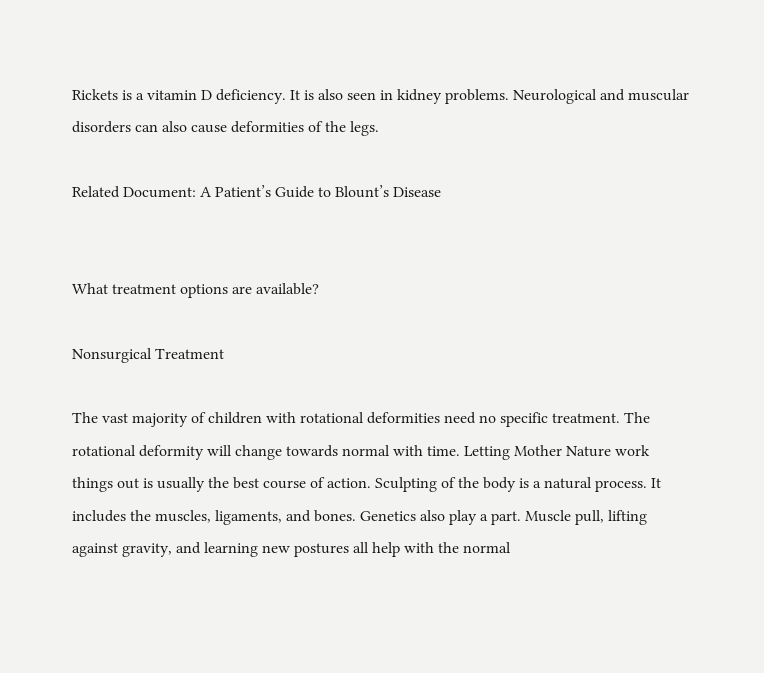Rickets is a vitamin D deficiency. It is also seen in kidney problems. Neurological and muscular disorders can also cause deformities of the legs.

Related Document: A Patient’s Guide to Blount’s Disease


What treatment options are available?

Nonsurgical Treatment

The vast majority of children with rotational deformities need no specific treatment. The rotational deformity will change towards normal with time. Letting Mother Nature work things out is usually the best course of action. Sculpting of the body is a natural process. It includes the muscles, ligaments, and bones. Genetics also play a part. Muscle pull, lifting against gravity, and learning new postures all help with the normal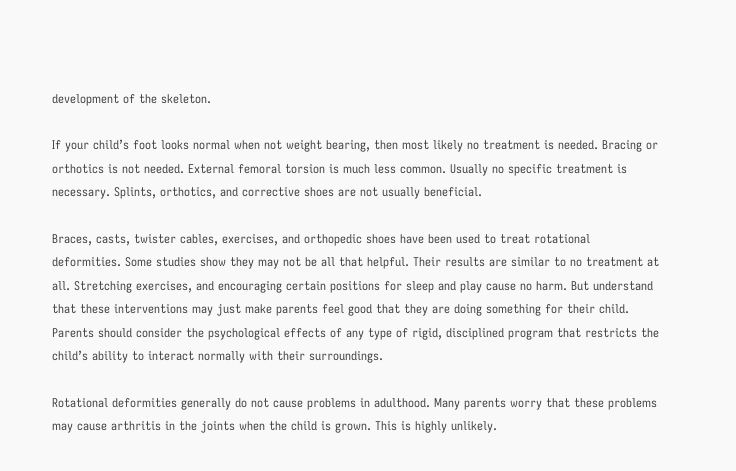development of the skeleton.

If your child’s foot looks normal when not weight bearing, then most likely no treatment is needed. Bracing or orthotics is not needed. External femoral torsion is much less common. Usually no specific treatment is necessary. Splints, orthotics, and corrective shoes are not usually beneficial.

Braces, casts, twister cables, exercises, and orthopedic shoes have been used to treat rotational deformities. Some studies show they may not be all that helpful. Their results are similar to no treatment at all. Stretching exercises, and encouraging certain positions for sleep and play cause no harm. But understand that these interventions may just make parents feel good that they are doing something for their child. Parents should consider the psychological effects of any type of rigid, disciplined program that restricts the child’s ability to interact normally with their surroundings.

Rotational deformities generally do not cause problems in adulthood. Many parents worry that these problems may cause arthritis in the joints when the child is grown. This is highly unlikely.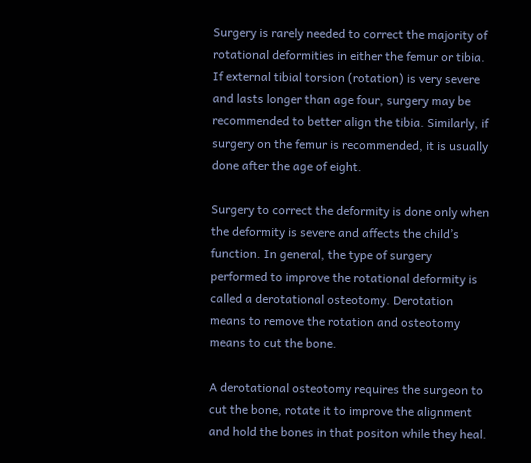Surgery is rarely needed to correct the majority of rotational deformities in either the femur or tibia. If external tibial torsion (rotation) is very severe and lasts longer than age four, surgery may be recommended to better align the tibia. Similarly, if surgery on the femur is recommended, it is usually done after the age of eight.

Surgery to correct the deformity is done only when the deformity is severe and affects the child’s function. In general, the type of surgery performed to improve the rotational deformity is called a derotational osteotomy. Derotation means to remove the rotation and osteotomy means to cut the bone.

A derotational osteotomy requires the surgeon to cut the bone, rotate it to improve the alignment and hold the bones in that positon while they heal.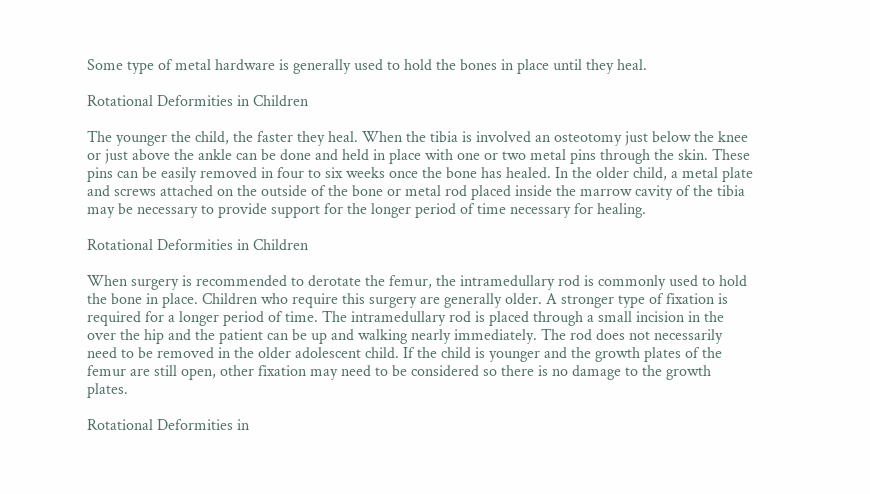Some type of metal hardware is generally used to hold the bones in place until they heal.

Rotational Deformities in Children

The younger the child, the faster they heal. When the tibia is involved an osteotomy just below the knee or just above the ankle can be done and held in place with one or two metal pins through the skin. These pins can be easily removed in four to six weeks once the bone has healed. In the older child, a metal plate and screws attached on the outside of the bone or metal rod placed inside the marrow cavity of the tibia may be necessary to provide support for the longer period of time necessary for healing.

Rotational Deformities in Children

When surgery is recommended to derotate the femur, the intramedullary rod is commonly used to hold the bone in place. Children who require this surgery are generally older. A stronger type of fixation is required for a longer period of time. The intramedullary rod is placed through a small incision in the over the hip and the patient can be up and walking nearly immediately. The rod does not necessarily need to be removed in the older adolescent child. If the child is younger and the growth plates of the femur are still open, other fixation may need to be considered so there is no damage to the growth plates.

Rotational Deformities in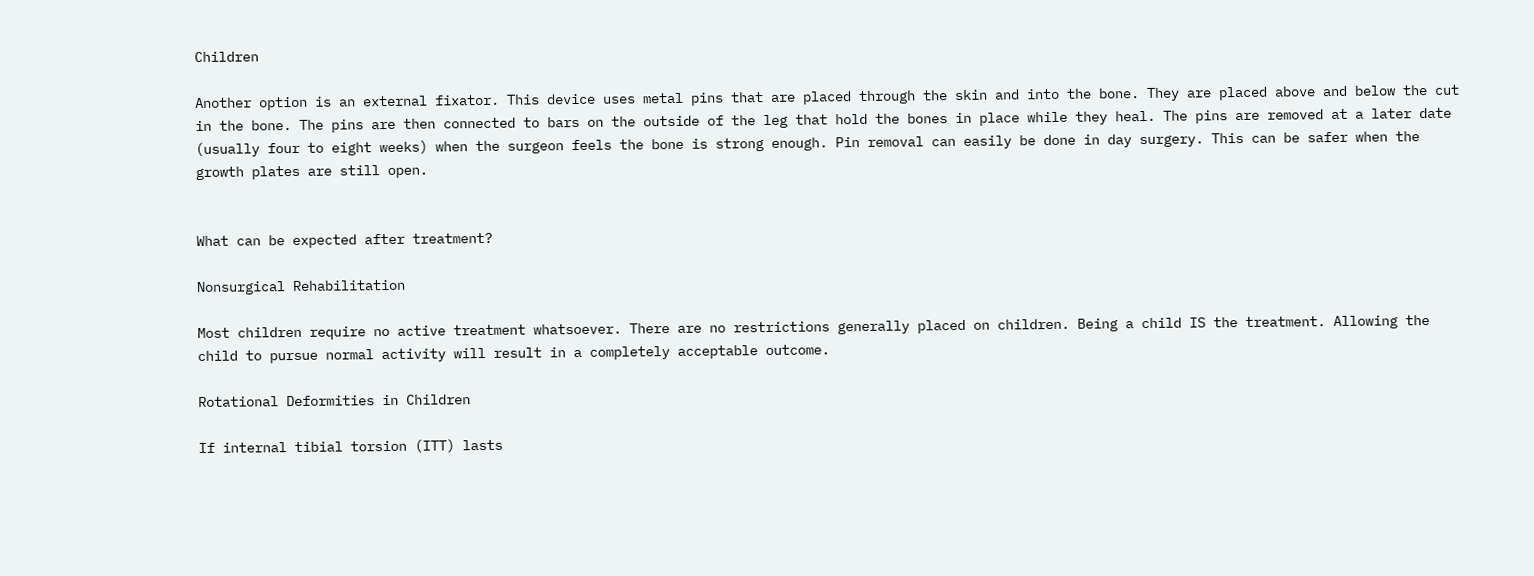Children

Another option is an external fixator. This device uses metal pins that are placed through the skin and into the bone. They are placed above and below the cut in the bone. The pins are then connected to bars on the outside of the leg that hold the bones in place while they heal. The pins are removed at a later date (usually four to eight weeks) when the surgeon feels the bone is strong enough. Pin removal can easily be done in day surgery. This can be safer when the growth plates are still open.


What can be expected after treatment?

Nonsurgical Rehabilitation

Most children require no active treatment whatsoever. There are no restrictions generally placed on children. Being a child IS the treatment. Allowing the child to pursue normal activity will result in a completely acceptable outcome.

Rotational Deformities in Children

If internal tibial torsion (ITT) lasts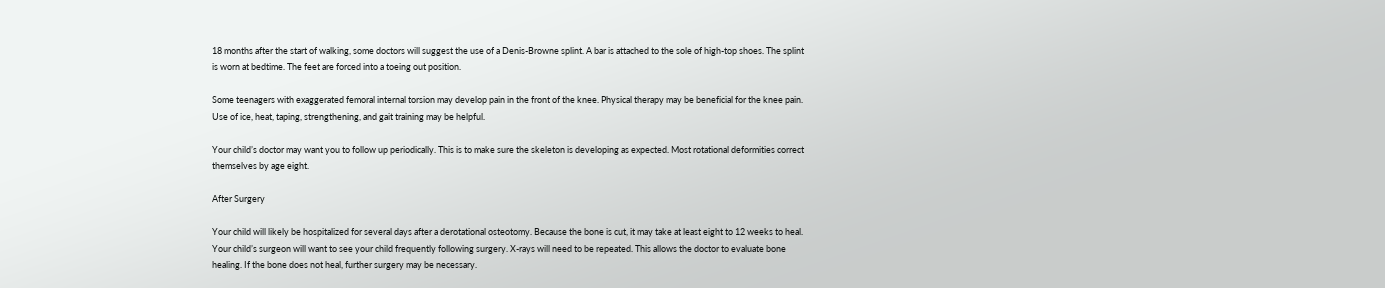18 months after the start of walking, some doctors will suggest the use of a Denis-Browne splint. A bar is attached to the sole of high-top shoes. The splint is worn at bedtime. The feet are forced into a toeing out position.

Some teenagers with exaggerated femoral internal torsion may develop pain in the front of the knee. Physical therapy may be beneficial for the knee pain. Use of ice, heat, taping, strengthening, and gait training may be helpful.

Your child’s doctor may want you to follow up periodically. This is to make sure the skeleton is developing as expected. Most rotational deformities correct themselves by age eight.

After Surgery

Your child will likely be hospitalized for several days after a derotational osteotomy. Because the bone is cut, it may take at least eight to 12 weeks to heal. Your child’s surgeon will want to see your child frequently following surgery. X-rays will need to be repeated. This allows the doctor to evaluate bone healing. If the bone does not heal, further surgery may be necessary.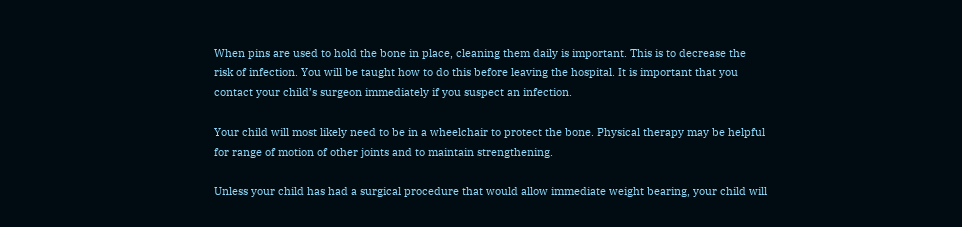When pins are used to hold the bone in place, cleaning them daily is important. This is to decrease the risk of infection. You will be taught how to do this before leaving the hospital. It is important that you contact your child’s surgeon immediately if you suspect an infection.

Your child will most likely need to be in a wheelchair to protect the bone. Physical therapy may be helpful for range of motion of other joints and to maintain strengthening.

Unless your child has had a surgical procedure that would allow immediate weight bearing, your child will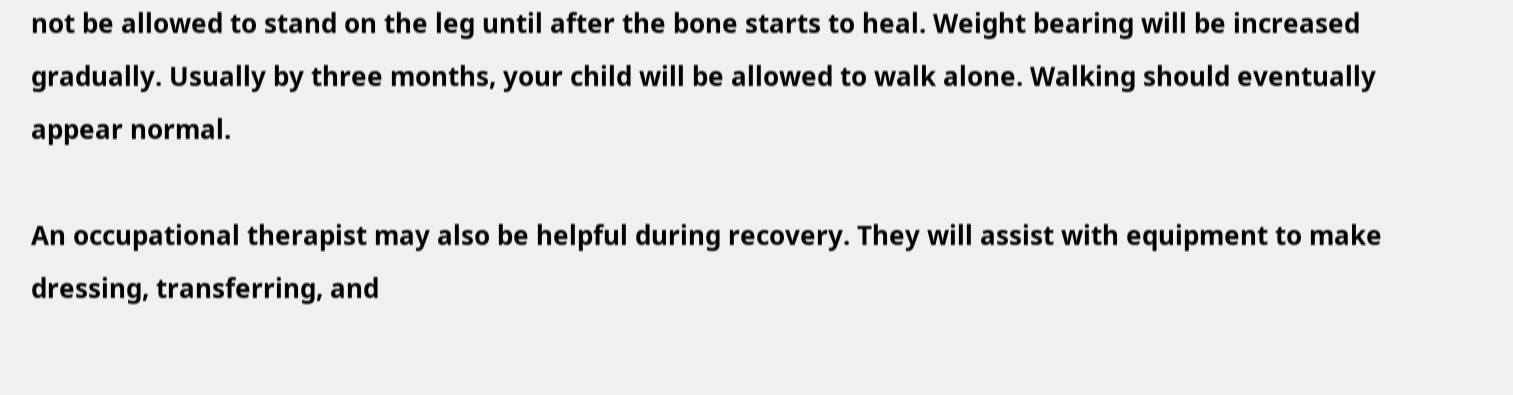not be allowed to stand on the leg until after the bone starts to heal. Weight bearing will be increased gradually. Usually by three months, your child will be allowed to walk alone. Walking should eventually appear normal.

An occupational therapist may also be helpful during recovery. They will assist with equipment to make dressing, transferring, and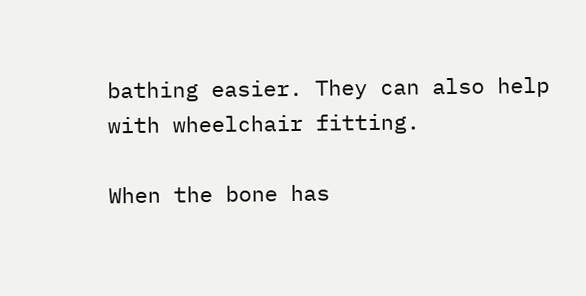bathing easier. They can also help with wheelchair fitting.

When the bone has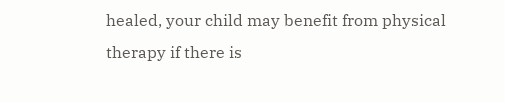healed, your child may benefit from physical therapy if there is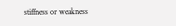stiffness or weakness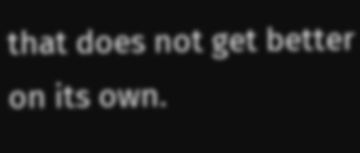that does not get better on its own.